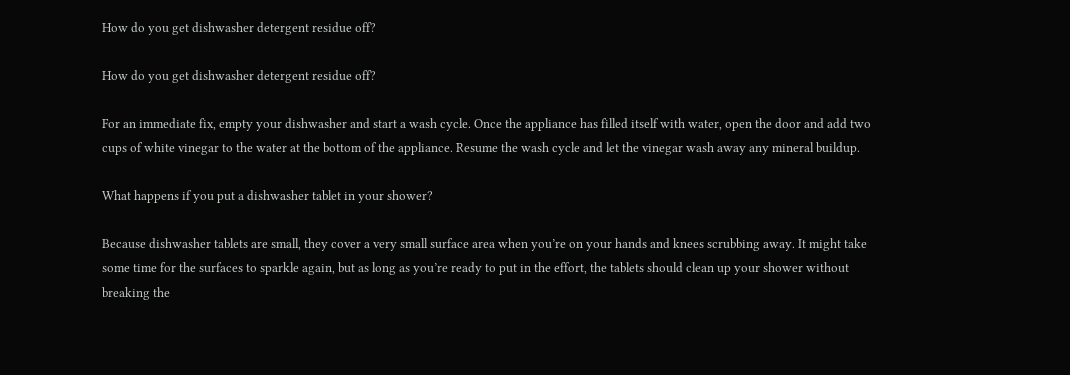How do you get dishwasher detergent residue off?

How do you get dishwasher detergent residue off?

For an immediate fix, empty your dishwasher and start a wash cycle. Once the appliance has filled itself with water, open the door and add two cups of white vinegar to the water at the bottom of the appliance. Resume the wash cycle and let the vinegar wash away any mineral buildup.

What happens if you put a dishwasher tablet in your shower?

Because dishwasher tablets are small, they cover a very small surface area when you’re on your hands and knees scrubbing away. It might take some time for the surfaces to sparkle again, but as long as you’re ready to put in the effort, the tablets should clean up your shower without breaking the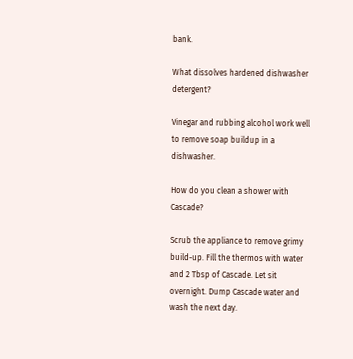bank.

What dissolves hardened dishwasher detergent?

Vinegar and rubbing alcohol work well to remove soap buildup in a dishwasher.

How do you clean a shower with Cascade?

Scrub the appliance to remove grimy build-up. Fill the thermos with water and 2 Tbsp of Cascade. Let sit overnight. Dump Cascade water and wash the next day.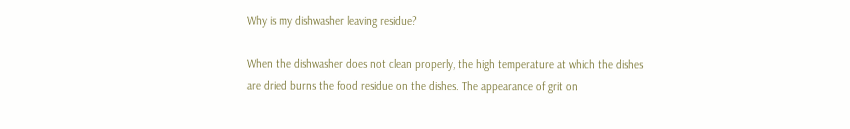Why is my dishwasher leaving residue?

When the dishwasher does not clean properly, the high temperature at which the dishes are dried burns the food residue on the dishes. The appearance of grit on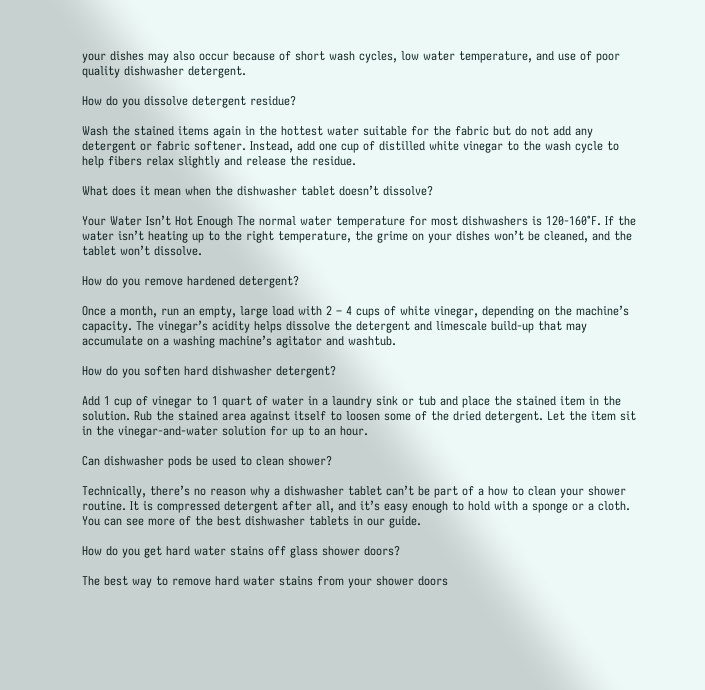your dishes may also occur because of short wash cycles, low water temperature, and use of poor quality dishwasher detergent.

How do you dissolve detergent residue?

Wash the stained items again in the hottest water suitable for the fabric but do not add any detergent or fabric softener. Instead, add one cup of distilled white vinegar to the wash cycle to help fibers relax slightly and release the residue.

What does it mean when the dishwasher tablet doesn’t dissolve?

Your Water Isn’t Hot Enough The normal water temperature for most dishwashers is 120-160°F. If the water isn’t heating up to the right temperature, the grime on your dishes won’t be cleaned, and the tablet won’t dissolve.

How do you remove hardened detergent?

Once a month, run an empty, large load with 2 – 4 cups of white vinegar, depending on the machine’s capacity. The vinegar’s acidity helps dissolve the detergent and limescale build-up that may accumulate on a washing machine’s agitator and washtub.

How do you soften hard dishwasher detergent?

Add 1 cup of vinegar to 1 quart of water in a laundry sink or tub and place the stained item in the solution. Rub the stained area against itself to loosen some of the dried detergent. Let the item sit in the vinegar-and-water solution for up to an hour.

Can dishwasher pods be used to clean shower?

Technically, there’s no reason why a dishwasher tablet can’t be part of a how to clean your shower routine. It is compressed detergent after all, and it’s easy enough to hold with a sponge or a cloth. You can see more of the best dishwasher tablets in our guide.

How do you get hard water stains off glass shower doors?

The best way to remove hard water stains from your shower doors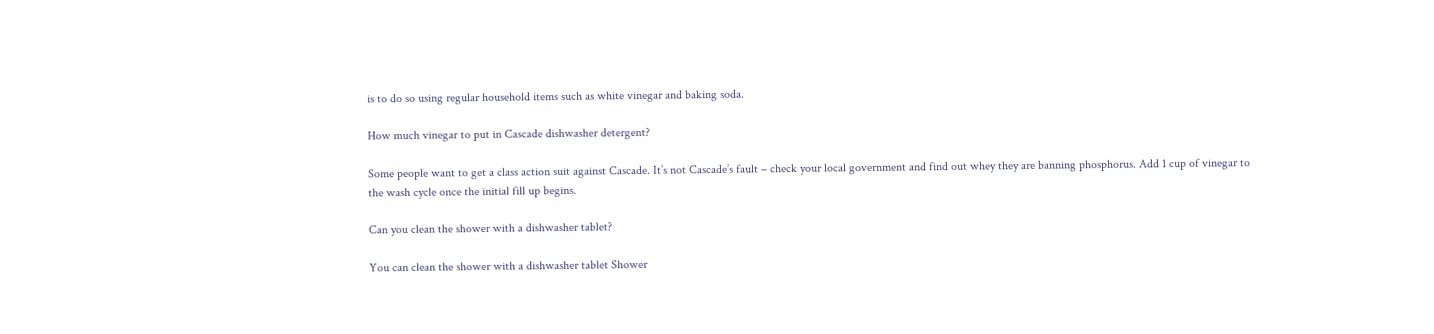is to do so using regular household items such as white vinegar and baking soda.

How much vinegar to put in Cascade dishwasher detergent?

Some people want to get a class action suit against Cascade. It’s not Cascade’s fault – check your local government and find out whey they are banning phosphorus. Add 1 cup of vinegar to the wash cycle once the initial fill up begins.

Can you clean the shower with a dishwasher tablet?

You can clean the shower with a dishwasher tablet Shower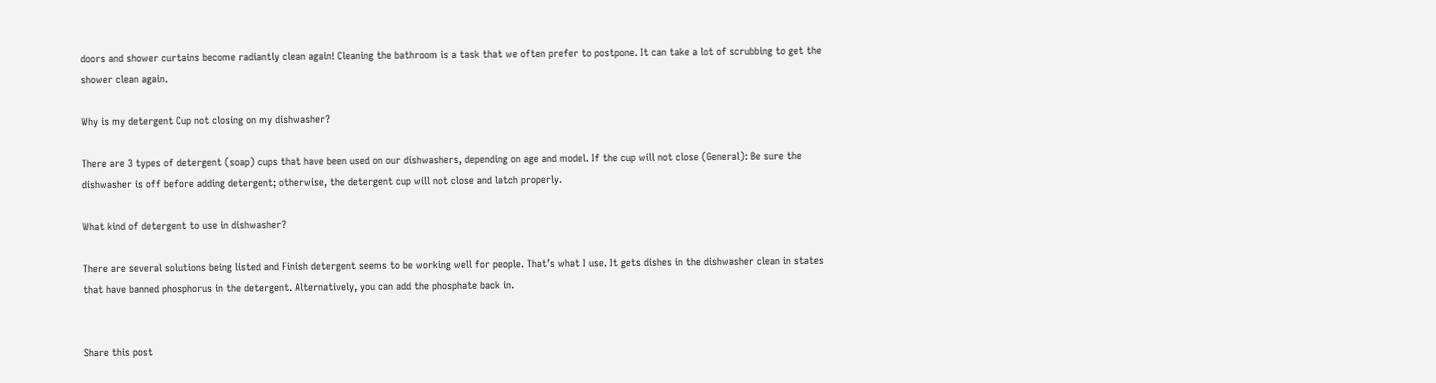doors and shower curtains become radiantly clean again! Cleaning the bathroom is a task that we often prefer to postpone. It can take a lot of scrubbing to get the shower clean again.

Why is my detergent Cup not closing on my dishwasher?

There are 3 types of detergent (soap) cups that have been used on our dishwashers, depending on age and model. If the cup will not close (General): Be sure the dishwasher is off before adding detergent; otherwise, the detergent cup will not close and latch properly.

What kind of detergent to use in dishwasher?

There are several solutions being listed and Finish detergent seems to be working well for people. That’s what I use. It gets dishes in the dishwasher clean in states that have banned phosphorus in the detergent. Alternatively, you can add the phosphate back in.


Share this post